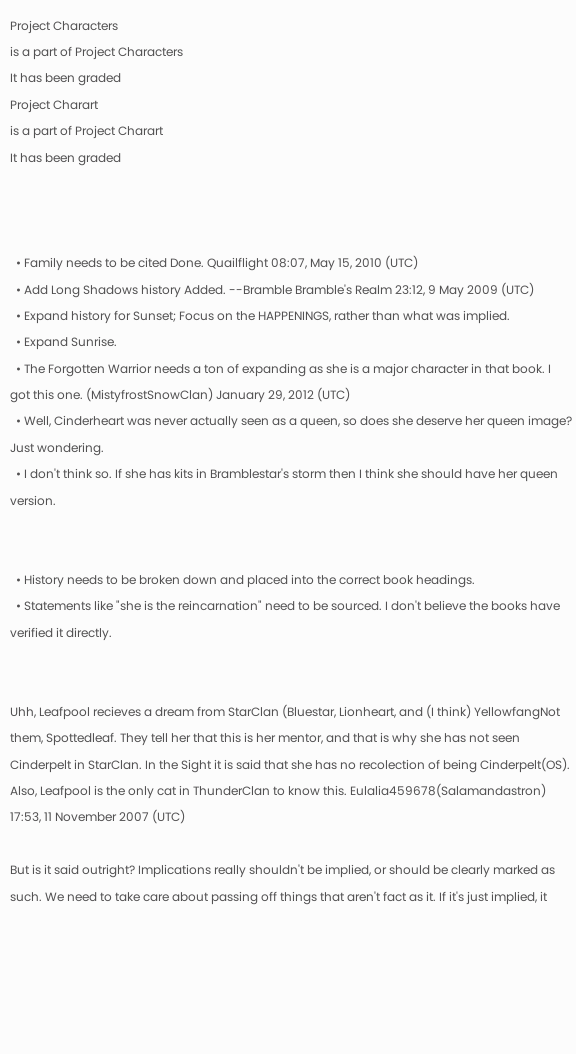Project Characters
is a part of Project Characters
It has been graded
Project Charart
is a part of Project Charart
It has been graded



  • Family needs to be cited Done. Quailflight 08:07, May 15, 2010 (UTC)
  • Add Long Shadows history Added. --Bramble Bramble's Realm 23:12, 9 May 2009 (UTC)
  • Expand history for Sunset; Focus on the HAPPENINGS, rather than what was implied.
  • Expand Sunrise.
  • The Forgotten Warrior needs a ton of expanding as she is a major character in that book. I got this one. (MistyfrostSnowClan) January 29, 2012 (UTC)
  • Well, Cinderheart was never actually seen as a queen, so does she deserve her queen image? Just wondering.
  • I don't think so. If she has kits in Bramblestar's storm then I think she should have her queen version.


  • History needs to be broken down and placed into the correct book headings.
  • Statements like "she is the reincarnation" need to be sourced. I don't believe the books have verified it directly.


Uhh, Leafpool recieves a dream from StarClan (Bluestar, Lionheart, and (I think) YellowfangNot them, Spottedleaf. They tell her that this is her mentor, and that is why she has not seen Cinderpelt in StarClan. In the Sight it is said that she has no recolection of being Cinderpelt(OS). Also, Leafpool is the only cat in ThunderClan to know this. Eulalia459678(Salamandastron) 17:53, 11 November 2007 (UTC)

But is it said outright? Implications really shouldn't be implied, or should be clearly marked as such. We need to take care about passing off things that aren't fact as it. If it's just implied, it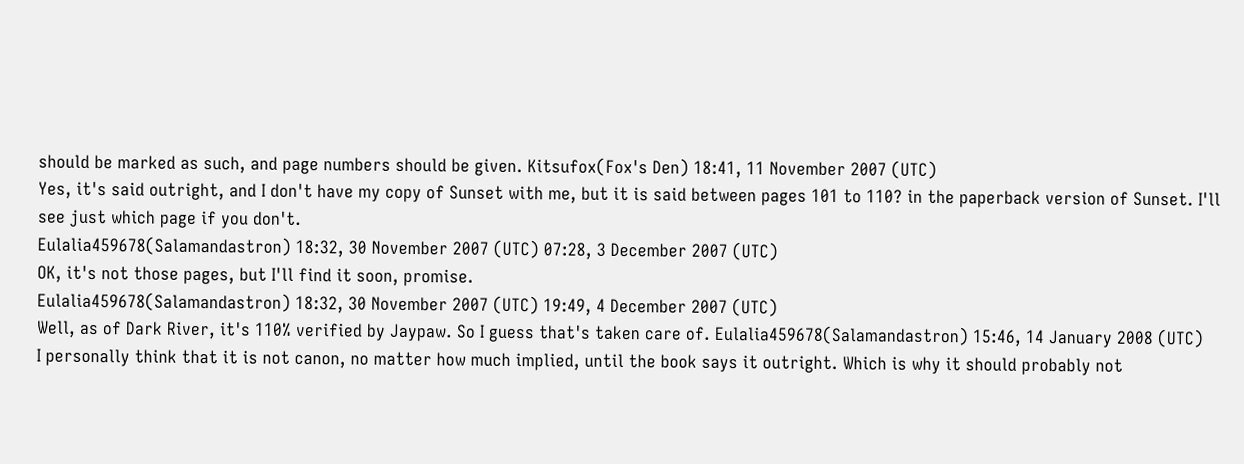should be marked as such, and page numbers should be given. Kitsufox(Fox's Den) 18:41, 11 November 2007 (UTC)
Yes, it's said outright, and I don't have my copy of Sunset with me, but it is said between pages 101 to 110? in the paperback version of Sunset. I'll see just which page if you don't.
Eulalia459678(Salamandastron) 18:32, 30 November 2007 (UTC) 07:28, 3 December 2007 (UTC)
OK, it's not those pages, but I'll find it soon, promise.
Eulalia459678(Salamandastron) 18:32, 30 November 2007 (UTC) 19:49, 4 December 2007 (UTC)
Well, as of Dark River, it's 110% verified by Jaypaw. So I guess that's taken care of. Eulalia459678(Salamandastron) 15:46, 14 January 2008 (UTC)
I personally think that it is not canon, no matter how much implied, until the book says it outright. Which is why it should probably not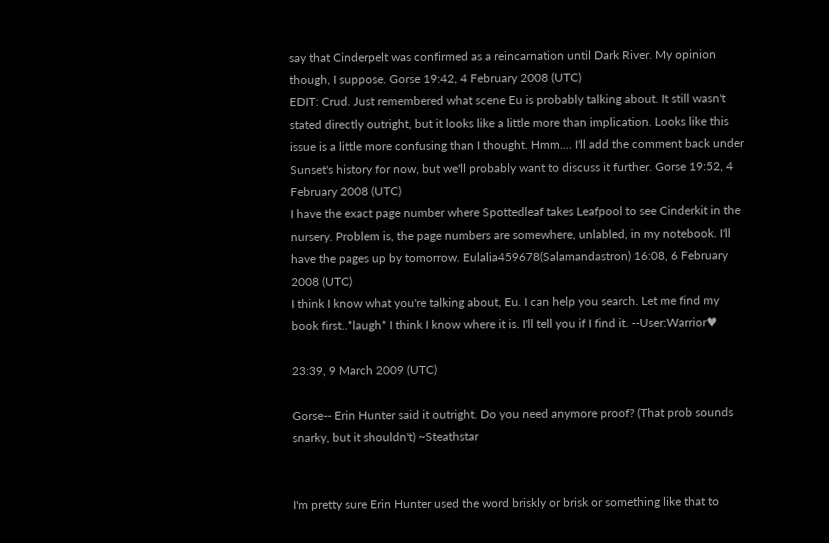say that Cinderpelt was confirmed as a reincarnation until Dark River. My opinion though, I suppose. Gorse 19:42, 4 February 2008 (UTC)
EDIT: Crud. Just remembered what scene Eu is probably talking about. It still wasn't stated directly outright, but it looks like a little more than implication. Looks like this issue is a little more confusing than I thought. Hmm.... I'll add the comment back under Sunset's history for now, but we'll probably want to discuss it further. Gorse 19:52, 4 February 2008 (UTC)
I have the exact page number where Spottedleaf takes Leafpool to see Cinderkit in the nursery. Problem is, the page numbers are somewhere, unlabled, in my notebook. I'll have the pages up by tomorrow. Eulalia459678(Salamandastron) 16:08, 6 February 2008 (UTC)
I think I know what you're talking about, Eu. I can help you search. Let me find my book first..*laugh* I think I know where it is. I'll tell you if I find it. --User:Warrior♥

23:39, 9 March 2009 (UTC)

Gorse-- Erin Hunter said it outright. Do you need anymore proof? (That prob sounds snarky, but it shouldn't) ~Steathstar


I'm pretty sure Erin Hunter used the word briskly or brisk or something like that to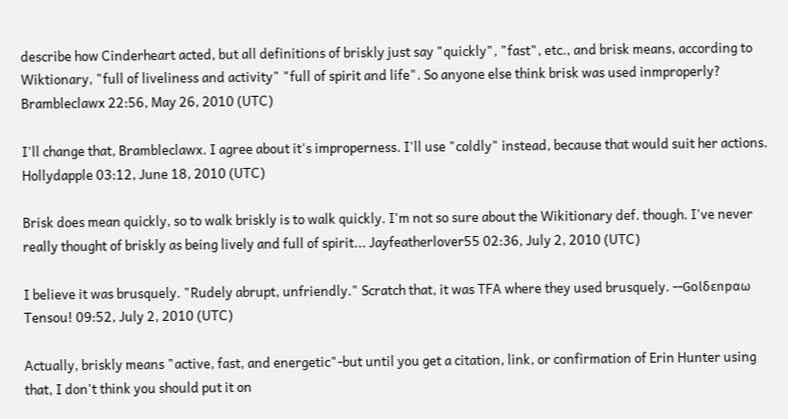describe how Cinderheart acted, but all definitions of briskly just say "quickly", "fast", etc., and brisk means, according to Wiktionary, "full of liveliness and activity" "full of spirit and life". So anyone else think brisk was used inmproperly? Brambleclawx 22:56, May 26, 2010 (UTC)

I'll change that, Brambleclawx. I agree about it's improperness. I'll use "coldly" instead, because that would suit her actions. Hollydapple 03:12, June 18, 2010 (UTC)

Brisk does mean quickly, so to walk briskly is to walk quickly. I'm not so sure about the Wikitionary def. though. I've never really thought of briskly as being lively and full of spirit... Jayfeatherlover55 02:36, July 2, 2010 (UTC)

I believe it was brusquely. "Rudely abrupt, unfriendly." Scratch that, it was TFA where they used brusquely. --Gοlδεnpαω Tensou! 09:52, July 2, 2010 (UTC)

Actually, briskly means "active, fast, and energetic"-but until you get a citation, link, or confirmation of Erin Hunter using that, I don't think you should put it on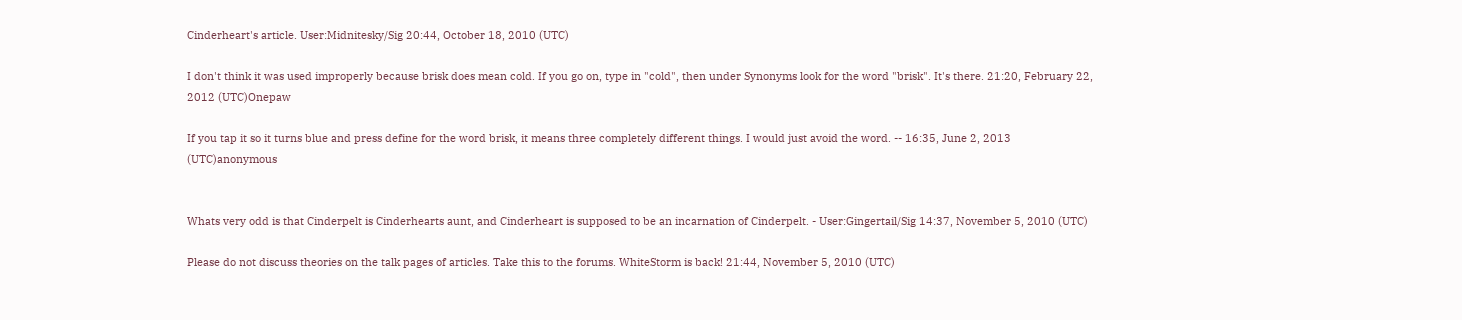Cinderheart's article. User:Midnitesky/Sig 20:44, October 18, 2010 (UTC)

I don't think it was used improperly because brisk does mean cold. If you go on, type in "cold", then under Synonyms look for the word "brisk". It's there. 21:20, February 22, 2012 (UTC)Onepaw

If you tap it so it turns blue and press define for the word brisk, it means three completely different things. I would just avoid the word. -- 16:35, June 2, 2013 (UTC)anonymous


Whats very odd is that Cinderpelt is Cinderhearts aunt, and Cinderheart is supposed to be an incarnation of Cinderpelt. - User:Gingertail/Sig 14:37, November 5, 2010 (UTC)

Please do not discuss theories on the talk pages of articles. Take this to the forums. WhiteStorm is back! 21:44, November 5, 2010 (UTC)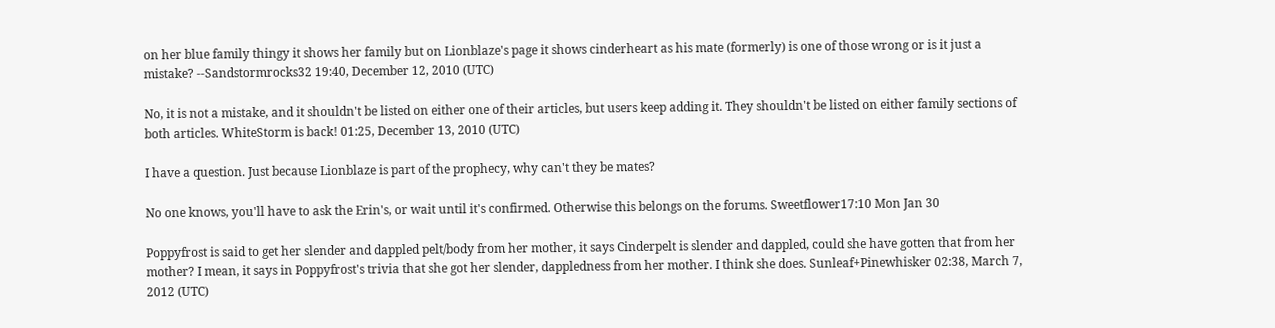on her blue family thingy it shows her family but on Lionblaze's page it shows cinderheart as his mate (formerly) is one of those wrong or is it just a mistake? --Sandstormrocks32 19:40, December 12, 2010 (UTC)

No, it is not a mistake, and it shouldn't be listed on either one of their articles, but users keep adding it. They shouldn't be listed on either family sections of both articles. WhiteStorm is back! 01:25, December 13, 2010 (UTC)

I have a question. Just because Lionblaze is part of the prophecy, why can't they be mates?

No one knows, you'll have to ask the Erin's, or wait until it's confirmed. Otherwise this belongs on the forums. Sweetflower17:10 Mon Jan 30

Poppyfrost is said to get her slender and dappled pelt/body from her mother, it says Cinderpelt is slender and dappled, could she have gotten that from her mother? I mean, it says in Poppyfrost's trivia that she got her slender, dappledness from her mother. I think she does. Sunleaf+Pinewhisker 02:38, March 7, 2012 (UTC)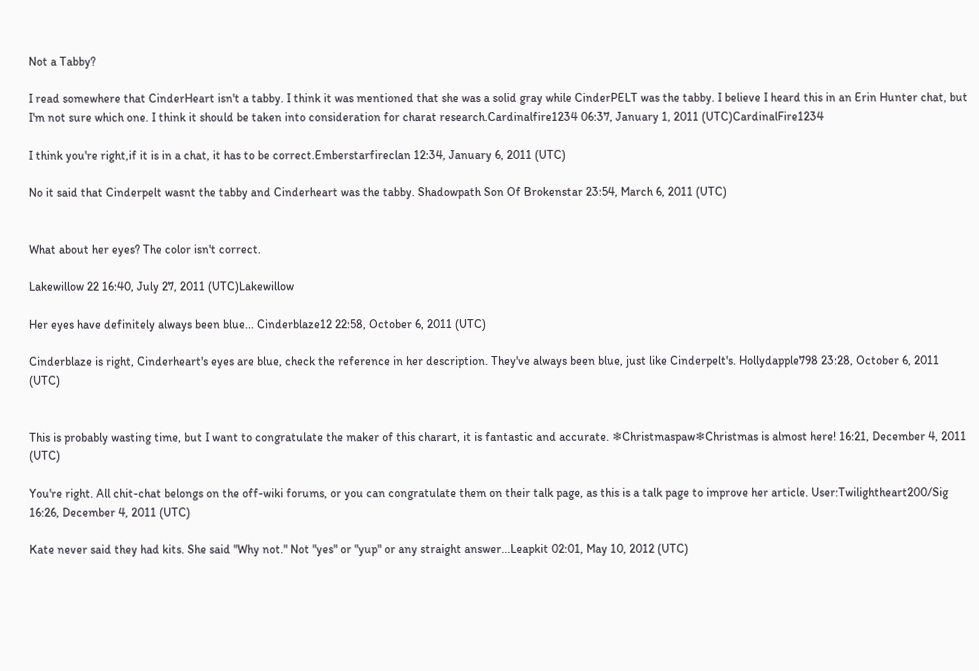Not a Tabby?

I read somewhere that CinderHeart isn't a tabby. I think it was mentioned that she was a solid gray while CinderPELT was the tabby. I believe I heard this in an Erin Hunter chat, but I'm not sure which one. I think it should be taken into consideration for charat research.Cardinalfire1234 06:37, January 1, 2011 (UTC)CardinalFire1234

I think you're right,if it is in a chat, it has to be correct.Emberstarfireclan 12:34, January 6, 2011 (UTC)

No it said that Cinderpelt wasnt the tabby and Cinderheart was the tabby. Shadowpath Son Of Brokenstar 23:54, March 6, 2011 (UTC)


What about her eyes? The color isn't correct.

Lakewillow 22 16:40, July 27, 2011 (UTC)Lakewillow

Her eyes have definitely always been blue... Cinderblaze12 22:58, October 6, 2011 (UTC)

Cinderblaze is right, Cinderheart's eyes are blue, check the reference in her description. They've always been blue, just like Cinderpelt's. Hollydapple798 23:28, October 6, 2011 (UTC)


This is probably wasting time, but I want to congratulate the maker of this charart, it is fantastic and accurate. ❄Christmaspaw❄Christmas is almost here! 16:21, December 4, 2011 (UTC)

You're right. All chit-chat belongs on the off-wiki forums, or you can congratulate them on their talk page, as this is a talk page to improve her article. User:Twilightheart200/Sig 16:26, December 4, 2011 (UTC)

Kate never said they had kits. She said "Why not." Not "yes" or "yup" or any straight answer...Leapkit 02:01, May 10, 2012 (UTC)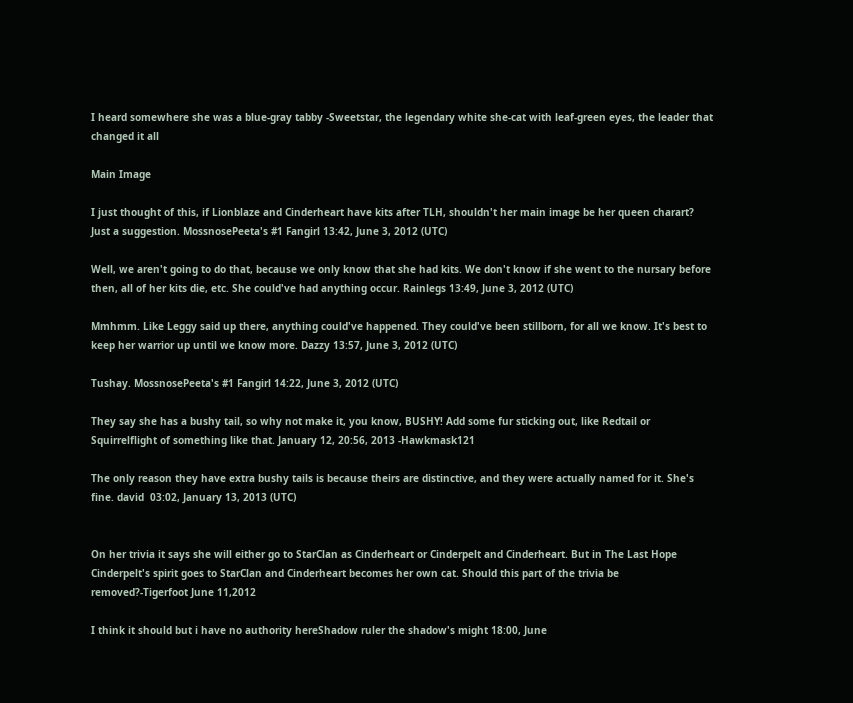I heard somewhere she was a blue-gray tabby -Sweetstar, the legendary white she-cat with leaf-green eyes, the leader that changed it all

Main Image

I just thought of this, if Lionblaze and Cinderheart have kits after TLH, shouldn't her main image be her queen charart? Just a suggestion. MossnosePeeta's #1 Fangirl 13:42, June 3, 2012 (UTC)

Well, we aren't going to do that, because we only know that she had kits. We don't know if she went to the nursary before then, all of her kits die, etc. She could've had anything occur. Rainlegs 13:49, June 3, 2012 (UTC)

Mmhmm. Like Leggy said up there, anything could've happened. They could've been stillborn, for all we know. It's best to keep her warrior up until we know more. Dazzy 13:57, June 3, 2012 (UTC)

Tushay. MossnosePeeta's #1 Fangirl 14:22, June 3, 2012 (UTC)

They say she has a bushy tail, so why not make it, you know, BUSHY! Add some fur sticking out, like Redtail or Squirrelflight of something like that. January 12, 20:56, 2013 -Hawkmask121

The only reason they have extra bushy tails is because theirs are distinctive, and they were actually named for it. She's fine. david  03:02, January 13, 2013 (UTC)


On her trivia it says she will either go to StarClan as Cinderheart or Cinderpelt and Cinderheart. But in The Last Hope Cinderpelt's spirit goes to StarClan and Cinderheart becomes her own cat. Should this part of the trivia be removed?-Tigerfoot June 11,2012

I think it should but i have no authority hereShadow ruler the shadow's might 18:00, June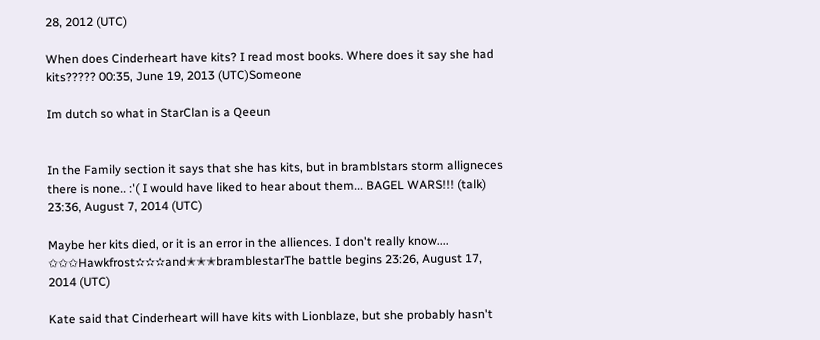28, 2012 (UTC)

When does Cinderheart have kits? I read most books. Where does it say she had kits????? 00:35, June 19, 2013 (UTC)Someone

Im dutch so what in StarClan is a Qeeun


In the Family section it says that she has kits, but in bramblstars storm alligneces there is none.. :'( I would have liked to hear about them... BAGEL WARS!!! (talk) 23:36, August 7, 2014 (UTC)

Maybe her kits died, or it is an error in the alliences. I don't really know.... ✩✩✩Hawkfrost✫✫✫and✭✭✭bramblestarThe battle begins 23:26, August 17, 2014 (UTC)

Kate said that Cinderheart will have kits with Lionblaze, but she probably hasn't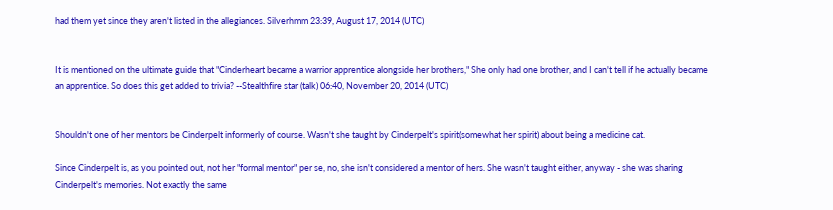had them yet since they aren't listed in the allegiances. Silverhmm 23:39, August 17, 2014 (UTC)


It is mentioned on the ultimate guide that "Cinderheart became a warrior apprentice alongside her brothers," She only had one brother, and I can't tell if he actually became an apprentice. So does this get added to trivia? --Stealthfire star (talk) 06:40, November 20, 2014 (UTC)


Shouldn't one of her mentors be Cinderpelt informerly of course. Wasn't she taught by Cinderpelt's spirit(somewhat her spirit) about being a medicine cat.

Since Cinderpelt is, as you pointed out, not her "formal mentor" per se, no, she isn't considered a mentor of hers. She wasn't taught either, anyway - she was sharing Cinderpelt's memories. Not exactly the same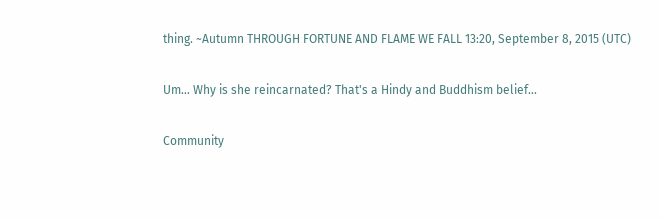thing. ~Autumn THROUGH FORTUNE AND FLAME WE FALL 13:20, September 8, 2015 (UTC)

Um... Why is she reincarnated? That's a Hindy and Buddhism belief...

Community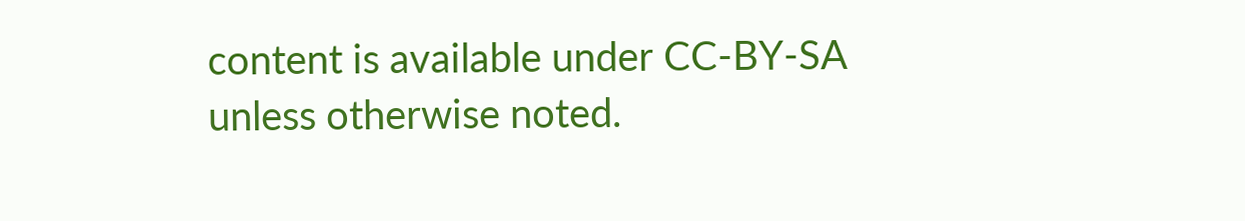content is available under CC-BY-SA unless otherwise noted.